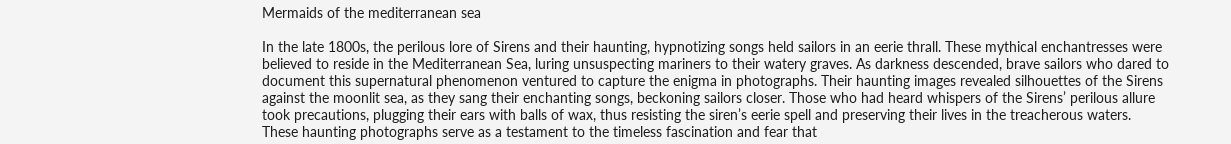Mermaids of the mediterranean sea

In the late 1800s, the perilous lore of Sirens and their haunting, hypnotizing songs held sailors in an eerie thrall. These mythical enchantresses were believed to reside in the Mediterranean Sea, luring unsuspecting mariners to their watery graves. As darkness descended, brave sailors who dared to document this supernatural phenomenon ventured to capture the enigma in photographs. Their haunting images revealed silhouettes of the Sirens against the moonlit sea, as they sang their enchanting songs, beckoning sailors closer. Those who had heard whispers of the Sirens’ perilous allure took precautions, plugging their ears with balls of wax, thus resisting the siren’s eerie spell and preserving their lives in the treacherous waters. These haunting photographs serve as a testament to the timeless fascination and fear that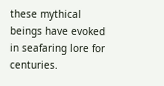these mythical beings have evoked in seafaring lore for centuries.